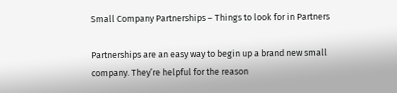Small Company Partnerships – Things to look for in Partners

Partnerships are an easy way to begin up a brand new small company. They’re helpful for the reason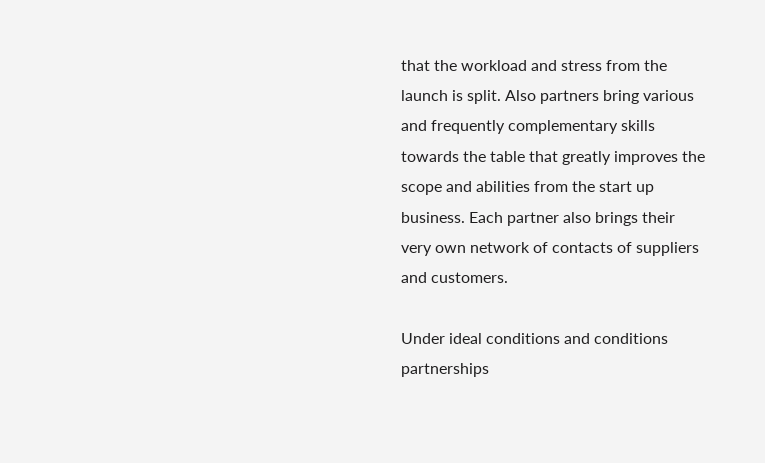that the workload and stress from the launch is split. Also partners bring various and frequently complementary skills towards the table that greatly improves the scope and abilities from the start up business. Each partner also brings their very own network of contacts of suppliers and customers.

Under ideal conditions and conditions partnerships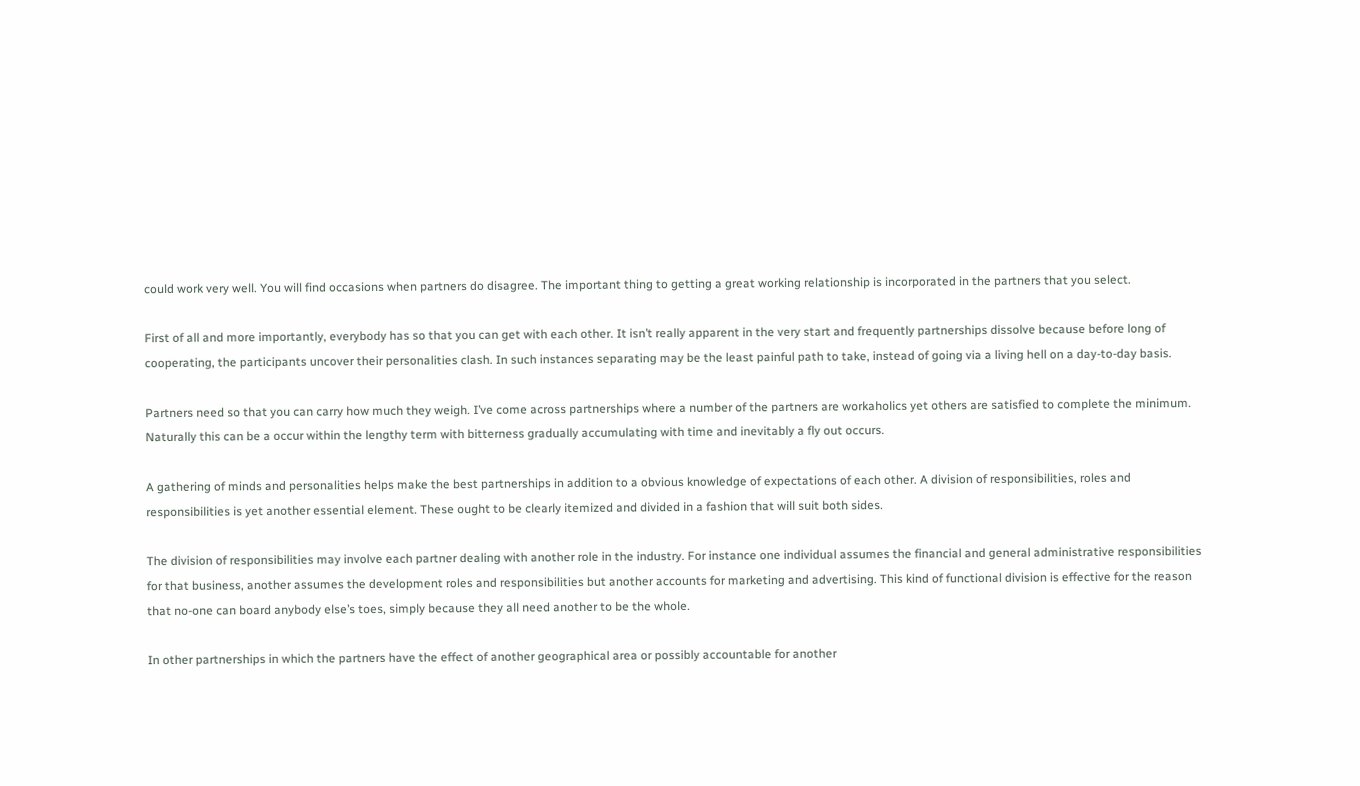could work very well. You will find occasions when partners do disagree. The important thing to getting a great working relationship is incorporated in the partners that you select.

First of all and more importantly, everybody has so that you can get with each other. It isn’t really apparent in the very start and frequently partnerships dissolve because before long of cooperating, the participants uncover their personalities clash. In such instances separating may be the least painful path to take, instead of going via a living hell on a day-to-day basis.

Partners need so that you can carry how much they weigh. I’ve come across partnerships where a number of the partners are workaholics yet others are satisfied to complete the minimum. Naturally this can be a occur within the lengthy term with bitterness gradually accumulating with time and inevitably a fly out occurs.

A gathering of minds and personalities helps make the best partnerships in addition to a obvious knowledge of expectations of each other. A division of responsibilities, roles and responsibilities is yet another essential element. These ought to be clearly itemized and divided in a fashion that will suit both sides.

The division of responsibilities may involve each partner dealing with another role in the industry. For instance one individual assumes the financial and general administrative responsibilities for that business, another assumes the development roles and responsibilities but another accounts for marketing and advertising. This kind of functional division is effective for the reason that no-one can board anybody else’s toes, simply because they all need another to be the whole.

In other partnerships in which the partners have the effect of another geographical area or possibly accountable for another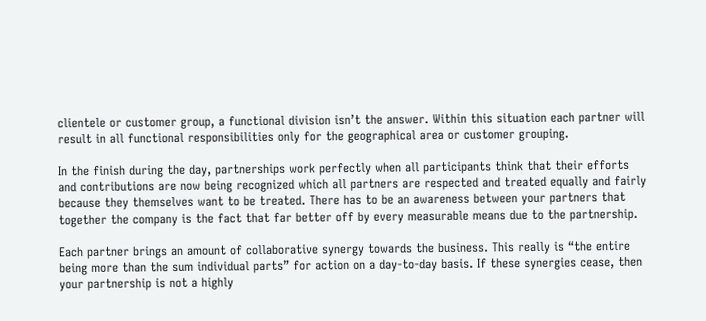clientele or customer group, a functional division isn’t the answer. Within this situation each partner will result in all functional responsibilities only for the geographical area or customer grouping.

In the finish during the day, partnerships work perfectly when all participants think that their efforts and contributions are now being recognized which all partners are respected and treated equally and fairly because they themselves want to be treated. There has to be an awareness between your partners that together the company is the fact that far better off by every measurable means due to the partnership.

Each partner brings an amount of collaborative synergy towards the business. This really is “the entire being more than the sum individual parts” for action on a day-to-day basis. If these synergies cease, then your partnership is not a highly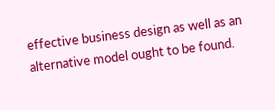effective business design as well as an alternative model ought to be found.